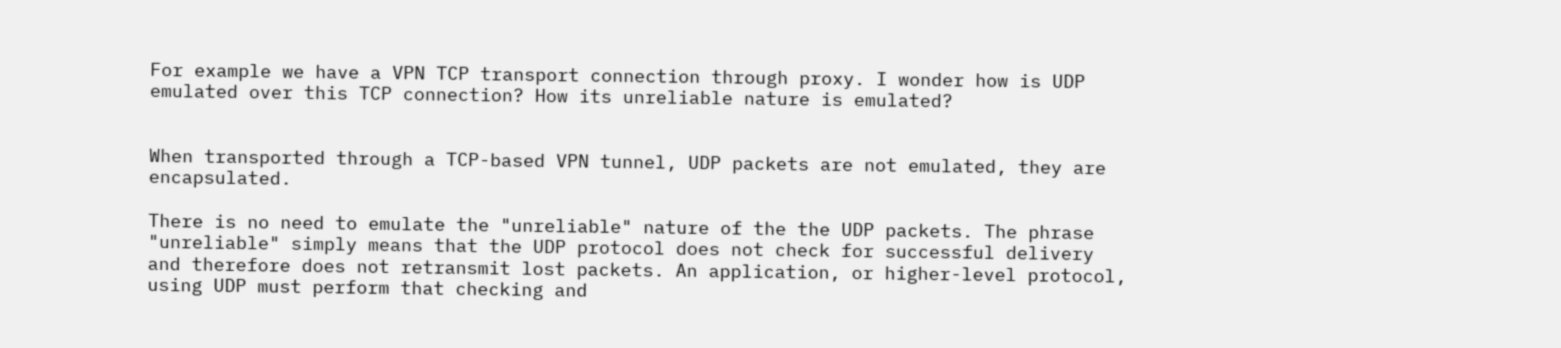For example we have a VPN TCP transport connection through proxy. I wonder how is UDP emulated over this TCP connection? How its unreliable nature is emulated?


When transported through a TCP-based VPN tunnel, UDP packets are not emulated, they are encapsulated.

There is no need to emulate the "unreliable" nature of the the UDP packets. The phrase "unreliable" simply means that the UDP protocol does not check for successful delivery and therefore does not retransmit lost packets. An application, or higher-level protocol, using UDP must perform that checking and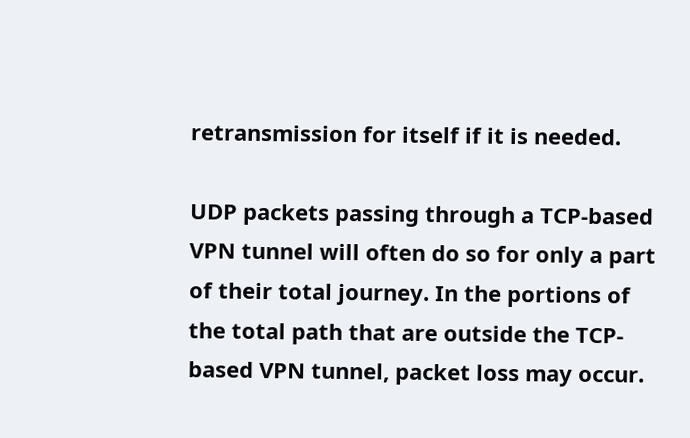retransmission for itself if it is needed.

UDP packets passing through a TCP-based VPN tunnel will often do so for only a part of their total journey. In the portions of the total path that are outside the TCP-based VPN tunnel, packet loss may occur.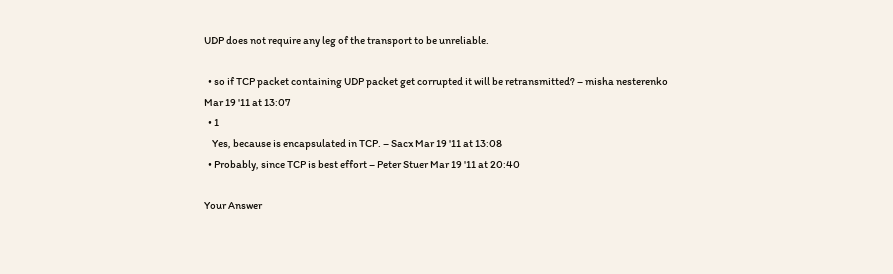UDP does not require any leg of the transport to be unreliable.

  • so if TCP packet containing UDP packet get corrupted it will be retransmitted? – misha nesterenko Mar 19 '11 at 13:07
  • 1
    Yes, because is encapsulated in TCP. – Sacx Mar 19 '11 at 13:08
  • Probably, since TCP is best effort – Peter Stuer Mar 19 '11 at 20:40

Your Answer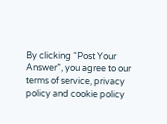By clicking “Post Your Answer”, you agree to our terms of service, privacy policy and cookie policy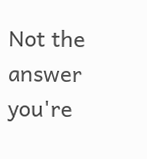Not the answer you're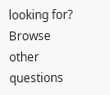looking for? Browse other questions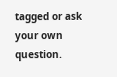tagged or ask your own question.